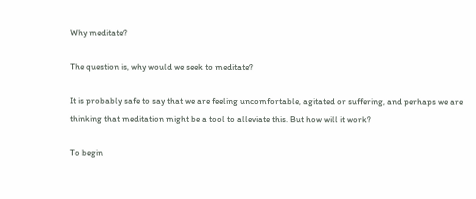Why meditate?

The question is, why would we seek to meditate?

It is probably safe to say that we are feeling uncomfortable, agitated or suffering, and perhaps we are thinking that meditation might be a tool to alleviate this. But how will it work?

To begin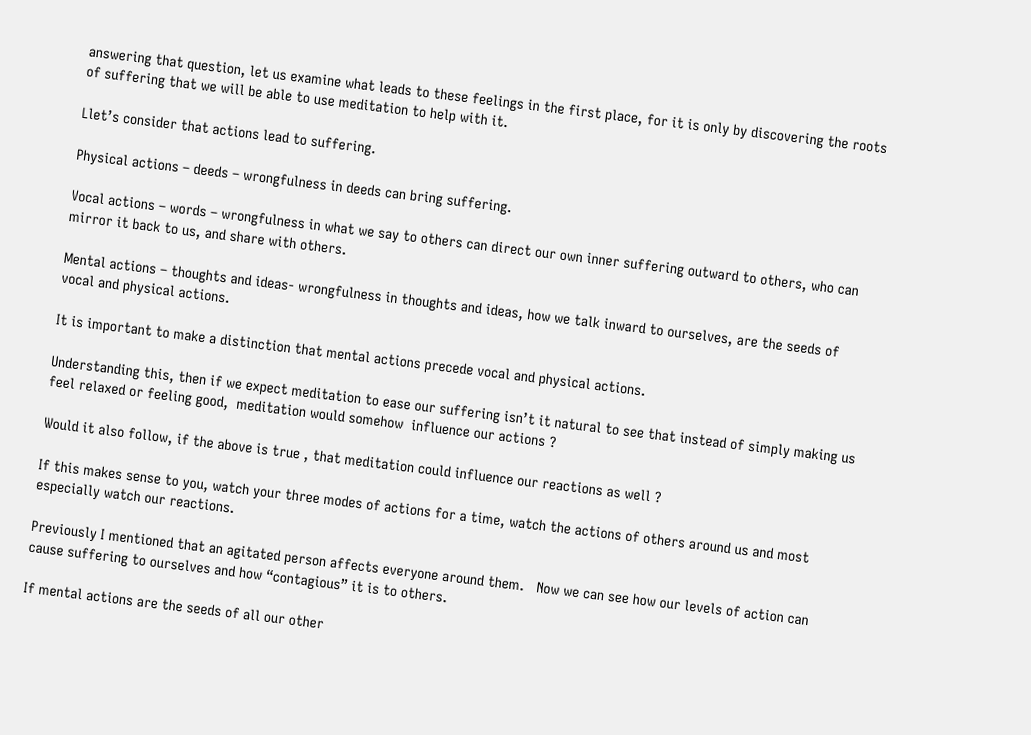answering that question, let us examine what leads to these feelings in the first place, for it is only by discovering the roots of suffering that we will be able to use meditation to help with it.

Llet’s consider that actions lead to suffering.

Physical actions – deeds – wrongfulness in deeds can bring suffering.

Vocal actions – words – wrongfulness in what we say to others can direct our own inner suffering outward to others, who can mirror it back to us, and share with others.

Mental actions – thoughts and ideas- wrongfulness in thoughts and ideas, how we talk inward to ourselves, are the seeds of vocal and physical actions.

It is important to make a distinction that mental actions precede vocal and physical actions.

Understanding this, then if we expect meditation to ease our suffering isn’t it natural to see that instead of simply making us feel relaxed or feeling good,  meditation would somehow  influence our actions ?

Would it also follow, if the above is true , that meditation could influence our reactions as well ?

If this makes sense to you, watch your three modes of actions for a time, watch the actions of others around us and most especially watch our reactions.

Previously I mentioned that an agitated person affects everyone around them.   Now we can see how our levels of action can cause suffering to ourselves and how “contagious” it is to others.

If mental actions are the seeds of all our other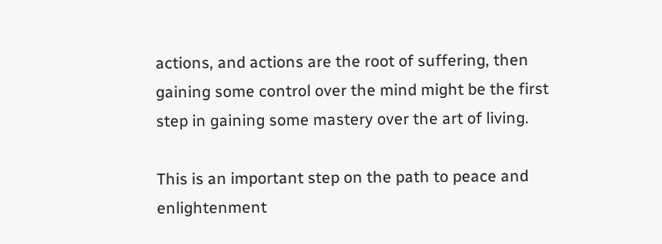actions, and actions are the root of suffering, then gaining some control over the mind might be the first step in gaining some mastery over the art of living.

This is an important step on the path to peace and enlightenment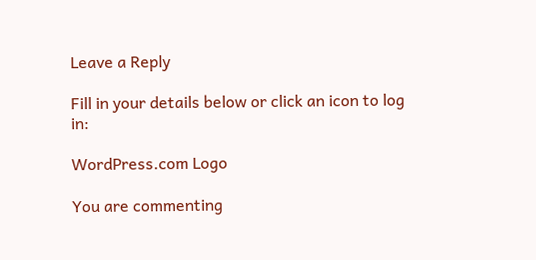Leave a Reply

Fill in your details below or click an icon to log in:

WordPress.com Logo

You are commenting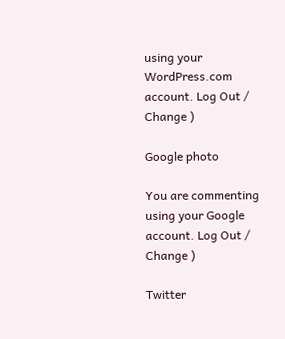using your WordPress.com account. Log Out /  Change )

Google photo

You are commenting using your Google account. Log Out /  Change )

Twitter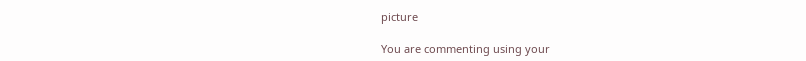picture

You are commenting using your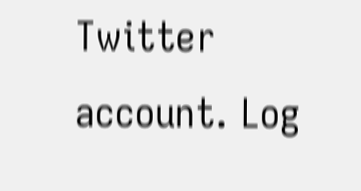Twitter account. Log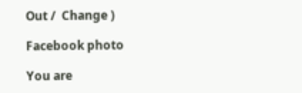Out /  Change )

Facebook photo

You are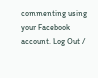commenting using your Facebook account. Log Out /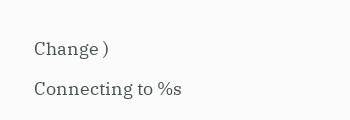Change )

Connecting to %s